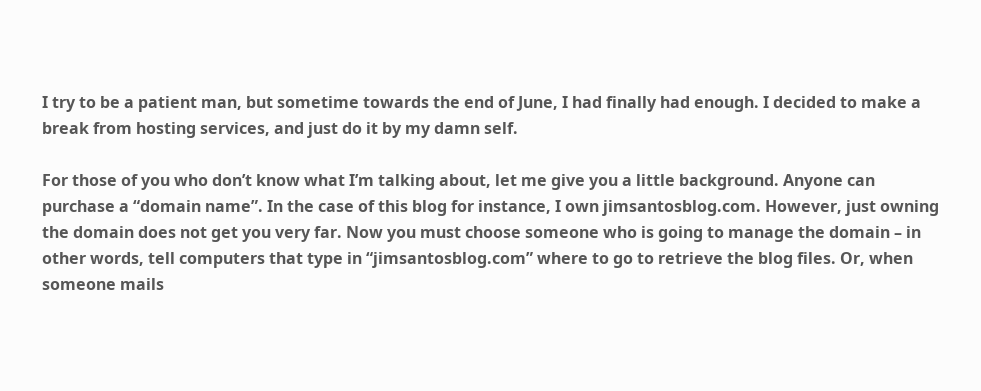I try to be a patient man, but sometime towards the end of June, I had finally had enough. I decided to make a break from hosting services, and just do it by my damn self.

For those of you who don’t know what I’m talking about, let me give you a little background. Anyone can purchase a “domain name”. In the case of this blog for instance, I own jimsantosblog.com. However, just owning the domain does not get you very far. Now you must choose someone who is going to manage the domain – in other words, tell computers that type in “jimsantosblog.com” where to go to retrieve the blog files. Or, when someone mails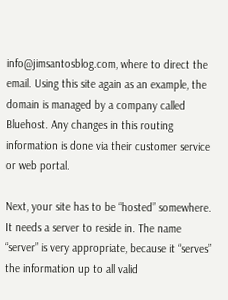info@jimsantosblog.com, where to direct the email. Using this site again as an example, the domain is managed by a company called Bluehost. Any changes in this routing information is done via their customer service or web portal.

Next, your site has to be “hosted” somewhere. It needs a server to reside in. The name “server” is very appropriate, because it “serves” the information up to all valid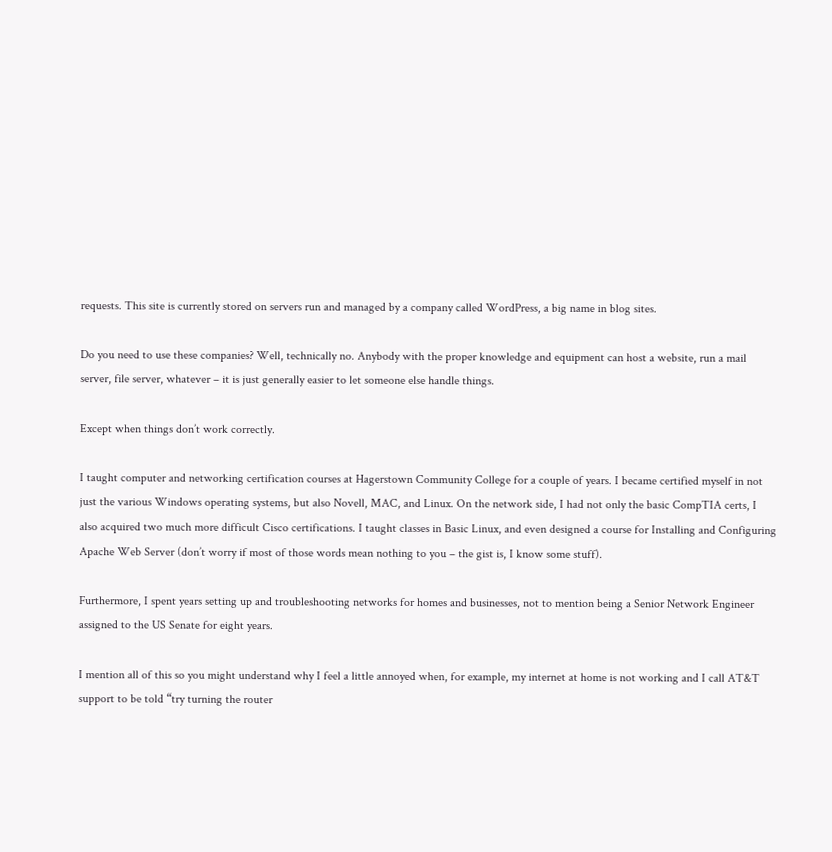requests. This site is currently stored on servers run and managed by a company called WordPress, a big name in blog sites.

Do you need to use these companies? Well, technically no. Anybody with the proper knowledge and equipment can host a website, run a mail server, file server, whatever – it is just generally easier to let someone else handle things.

Except when things don’t work correctly.

I taught computer and networking certification courses at Hagerstown Community College for a couple of years. I became certified myself in not just the various Windows operating systems, but also Novell, MAC, and Linux. On the network side, I had not only the basic CompTIA certs, I also acquired two much more difficult Cisco certifications. I taught classes in Basic Linux, and even designed a course for Installing and Configuring Apache Web Server (don’t worry if most of those words mean nothing to you – the gist is, I know some stuff).

Furthermore, I spent years setting up and troubleshooting networks for homes and businesses, not to mention being a Senior Network Engineer assigned to the US Senate for eight years.

I mention all of this so you might understand why I feel a little annoyed when, for example, my internet at home is not working and I call AT&T support to be told “try turning the router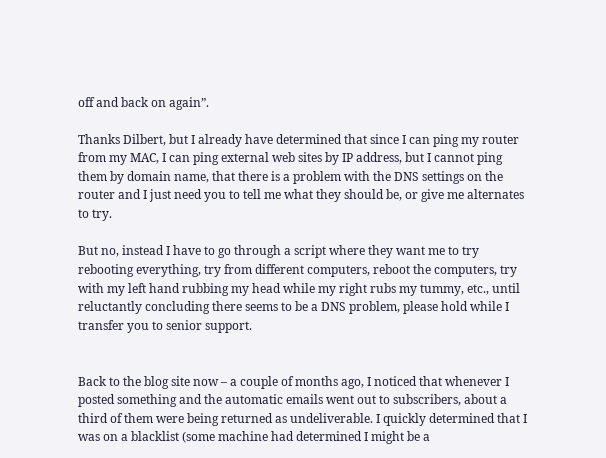off and back on again”.

Thanks Dilbert, but I already have determined that since I can ping my router from my MAC, I can ping external web sites by IP address, but I cannot ping them by domain name, that there is a problem with the DNS settings on the router and I just need you to tell me what they should be, or give me alternates to try.

But no, instead I have to go through a script where they want me to try rebooting everything, try from different computers, reboot the computers, try with my left hand rubbing my head while my right rubs my tummy, etc., until reluctantly concluding there seems to be a DNS problem, please hold while I transfer you to senior support.


Back to the blog site now – a couple of months ago, I noticed that whenever I posted something and the automatic emails went out to subscribers, about a third of them were being returned as undeliverable. I quickly determined that I was on a blacklist (some machine had determined I might be a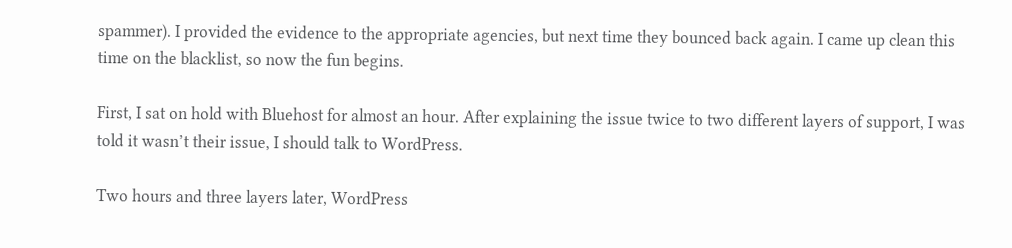spammer). I provided the evidence to the appropriate agencies, but next time they bounced back again. I came up clean this time on the blacklist, so now the fun begins.

First, I sat on hold with Bluehost for almost an hour. After explaining the issue twice to two different layers of support, I was told it wasn’t their issue, I should talk to WordPress.

Two hours and three layers later, WordPress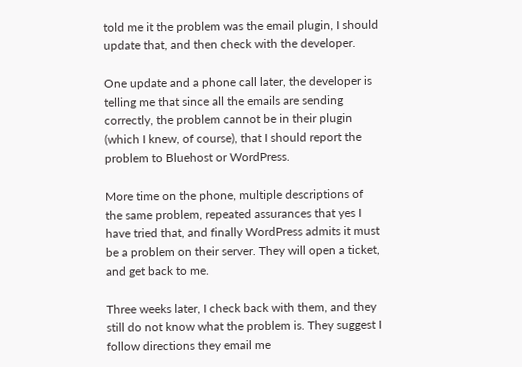told me it the problem was the email plugin, I should update that, and then check with the developer.

One update and a phone call later, the developer is telling me that since all the emails are sending correctly, the problem cannot be in their plugin (which I knew, of course), that I should report the problem to Bluehost or WordPress.

More time on the phone, multiple descriptions of the same problem, repeated assurances that yes I have tried that, and finally WordPress admits it must be a problem on their server. They will open a ticket, and get back to me.

Three weeks later, I check back with them, and they still do not know what the problem is. They suggest I follow directions they email me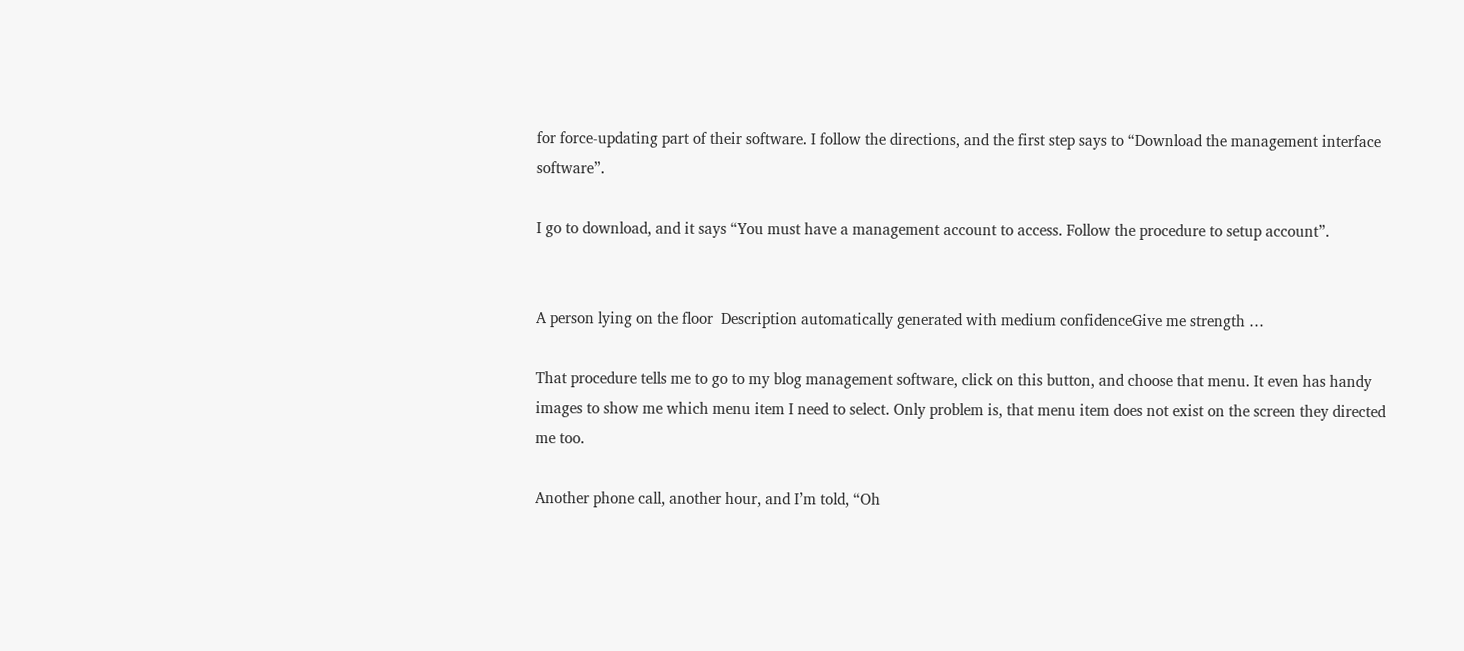for force-updating part of their software. I follow the directions, and the first step says to “Download the management interface software”.

I go to download, and it says “You must have a management account to access. Follow the procedure to setup account”.


A person lying on the floor  Description automatically generated with medium confidenceGive me strength …

That procedure tells me to go to my blog management software, click on this button, and choose that menu. It even has handy images to show me which menu item I need to select. Only problem is, that menu item does not exist on the screen they directed me too.

Another phone call, another hour, and I’m told, “Oh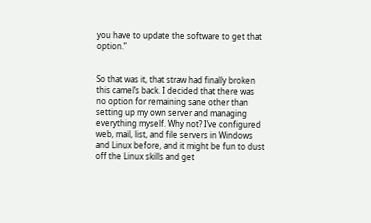you have to update the software to get that option.”


So that was it, that straw had finally broken this camel’s back. I decided that there was no option for remaining sane other than setting up my own server and managing everything myself. Why not? I’ve configured web, mail, list, and file servers in Windows and Linux before, and it might be fun to dust off the Linux skills and get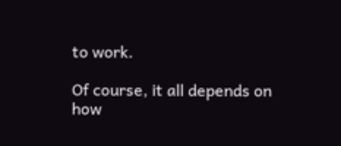to work.

Of course, it all depends on how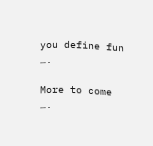you define fun ….

More to come ….